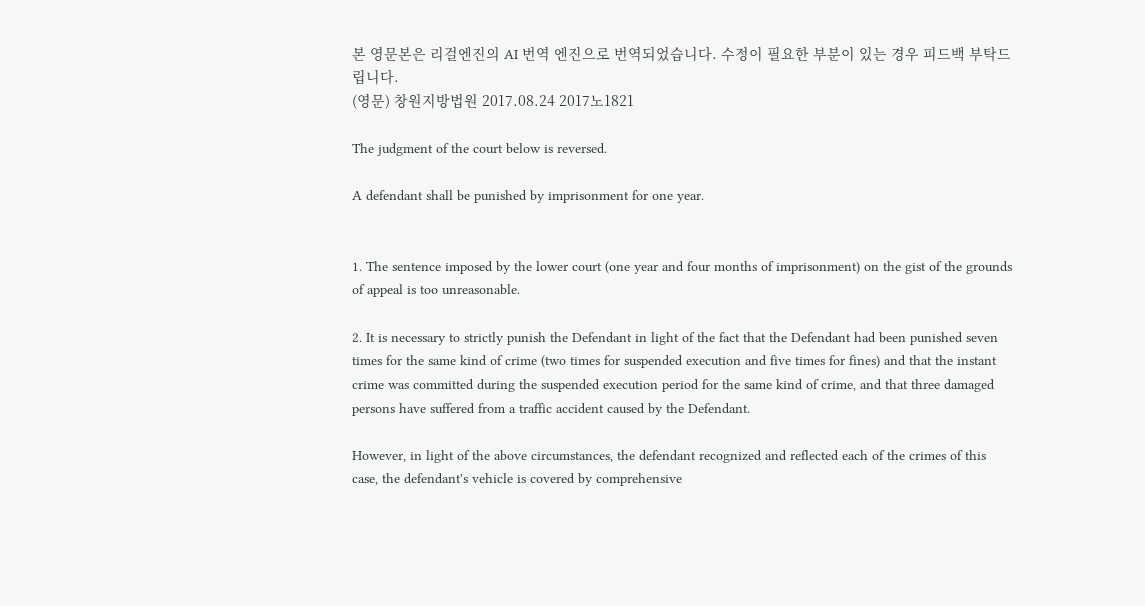본 영문본은 리걸엔진의 AI 번역 엔진으로 번역되었습니다. 수정이 필요한 부분이 있는 경우 피드백 부탁드립니다.
(영문) 창원지방법원 2017.08.24 2017노1821

The judgment of the court below is reversed.

A defendant shall be punished by imprisonment for one year.


1. The sentence imposed by the lower court (one year and four months of imprisonment) on the gist of the grounds of appeal is too unreasonable.

2. It is necessary to strictly punish the Defendant in light of the fact that the Defendant had been punished seven times for the same kind of crime (two times for suspended execution and five times for fines) and that the instant crime was committed during the suspended execution period for the same kind of crime, and that three damaged persons have suffered from a traffic accident caused by the Defendant.

However, in light of the above circumstances, the defendant recognized and reflected each of the crimes of this case, the defendant's vehicle is covered by comprehensive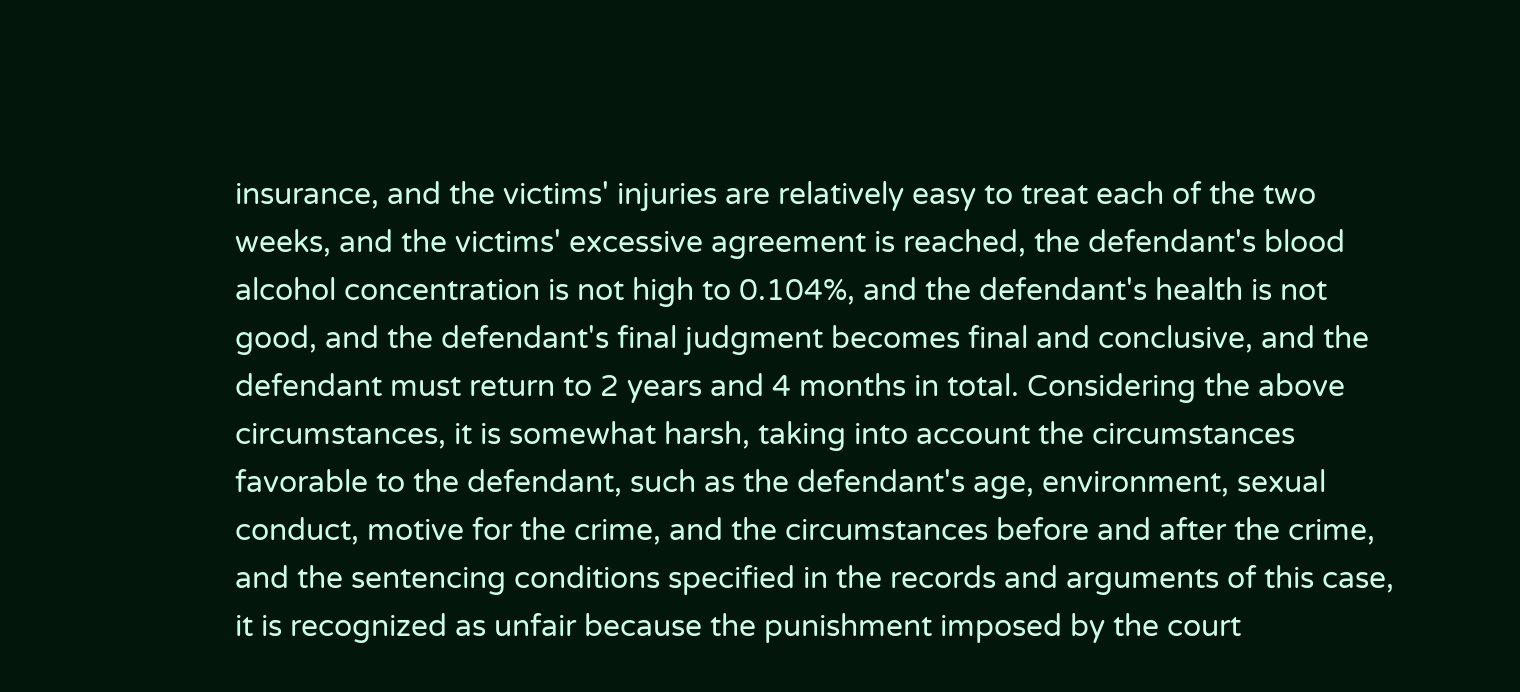insurance, and the victims' injuries are relatively easy to treat each of the two weeks, and the victims' excessive agreement is reached, the defendant's blood alcohol concentration is not high to 0.104%, and the defendant's health is not good, and the defendant's final judgment becomes final and conclusive, and the defendant must return to 2 years and 4 months in total. Considering the above circumstances, it is somewhat harsh, taking into account the circumstances favorable to the defendant, such as the defendant's age, environment, sexual conduct, motive for the crime, and the circumstances before and after the crime, and the sentencing conditions specified in the records and arguments of this case, it is recognized as unfair because the punishment imposed by the court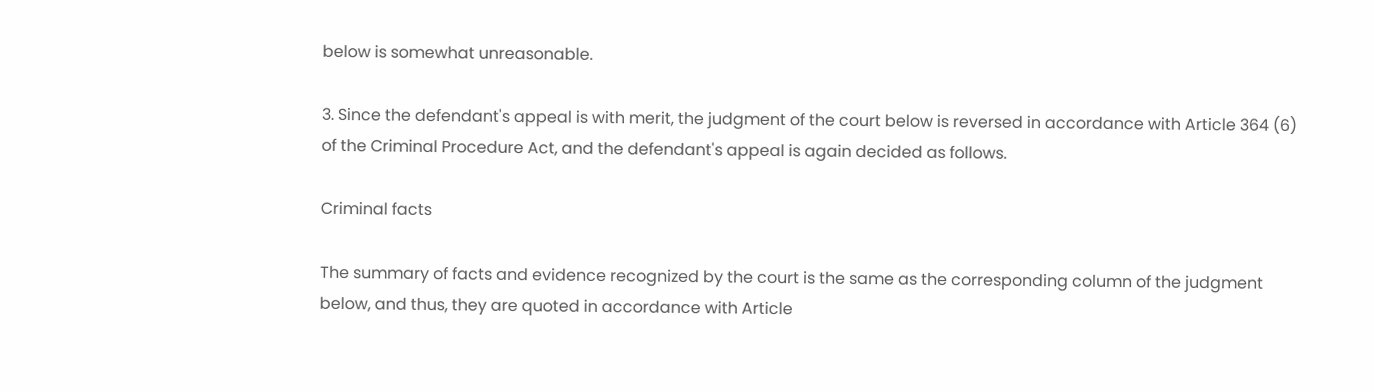below is somewhat unreasonable.

3. Since the defendant's appeal is with merit, the judgment of the court below is reversed in accordance with Article 364 (6) of the Criminal Procedure Act, and the defendant's appeal is again decided as follows.

Criminal facts

The summary of facts and evidence recognized by the court is the same as the corresponding column of the judgment below, and thus, they are quoted in accordance with Article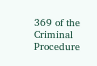369 of the Criminal Procedure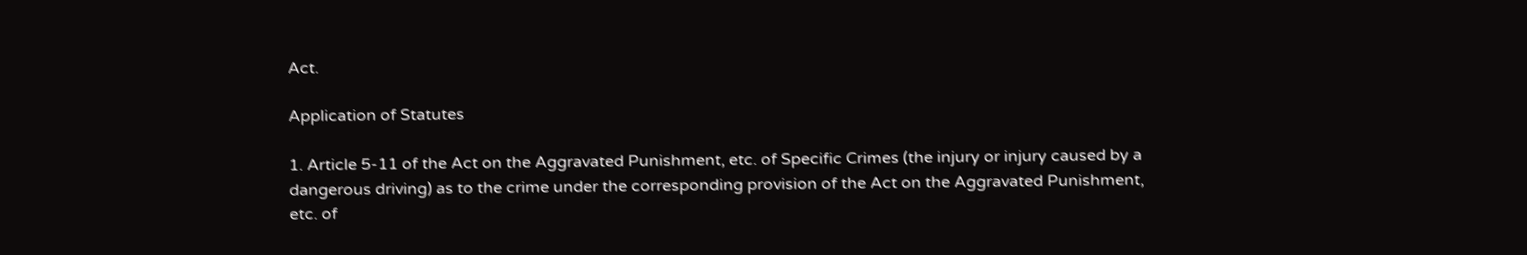Act.

Application of Statutes

1. Article 5-11 of the Act on the Aggravated Punishment, etc. of Specific Crimes (the injury or injury caused by a dangerous driving) as to the crime under the corresponding provision of the Act on the Aggravated Punishment, etc. of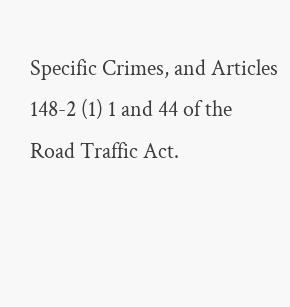Specific Crimes, and Articles 148-2 (1) 1 and 44 of the Road Traffic Act.